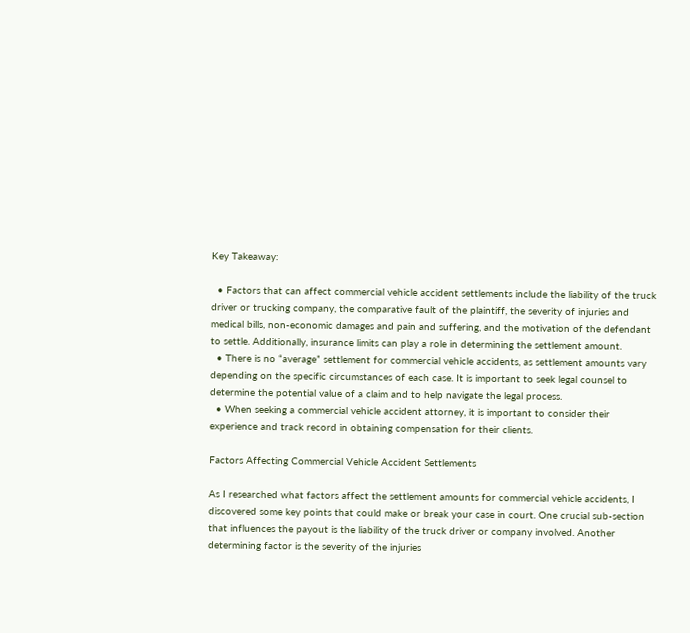Key Takeaway:

  • Factors that can affect commercial vehicle accident settlements include the liability of the truck driver or trucking company, the comparative fault of the plaintiff, the severity of injuries and medical bills, non-economic damages and pain and suffering, and the motivation of the defendant to settle. Additionally, insurance limits can play a role in determining the settlement amount.
  • There is no “average” settlement for commercial vehicle accidents, as settlement amounts vary depending on the specific circumstances of each case. It is important to seek legal counsel to determine the potential value of a claim and to help navigate the legal process.
  • When seeking a commercial vehicle accident attorney, it is important to consider their experience and track record in obtaining compensation for their clients.

Factors Affecting Commercial Vehicle Accident Settlements

As I researched what factors affect the settlement amounts for commercial vehicle accidents, I discovered some key points that could make or break your case in court. One crucial sub-section that influences the payout is the liability of the truck driver or company involved. Another determining factor is the severity of the injuries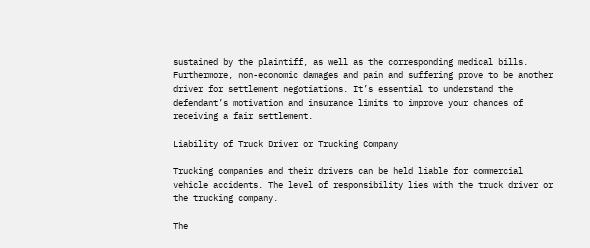sustained by the plaintiff, as well as the corresponding medical bills. Furthermore, non-economic damages and pain and suffering prove to be another driver for settlement negotiations. It’s essential to understand the defendant’s motivation and insurance limits to improve your chances of receiving a fair settlement.

Liability of Truck Driver or Trucking Company

Trucking companies and their drivers can be held liable for commercial vehicle accidents. The level of responsibility lies with the truck driver or the trucking company.

The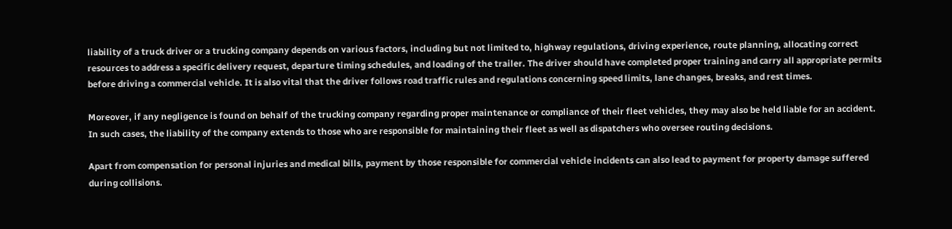liability of a truck driver or a trucking company depends on various factors, including but not limited to, highway regulations, driving experience, route planning, allocating correct resources to address a specific delivery request, departure timing schedules, and loading of the trailer. The driver should have completed proper training and carry all appropriate permits before driving a commercial vehicle. It is also vital that the driver follows road traffic rules and regulations concerning speed limits, lane changes, breaks, and rest times.

Moreover, if any negligence is found on behalf of the trucking company regarding proper maintenance or compliance of their fleet vehicles, they may also be held liable for an accident. In such cases, the liability of the company extends to those who are responsible for maintaining their fleet as well as dispatchers who oversee routing decisions.

Apart from compensation for personal injuries and medical bills, payment by those responsible for commercial vehicle incidents can also lead to payment for property damage suffered during collisions.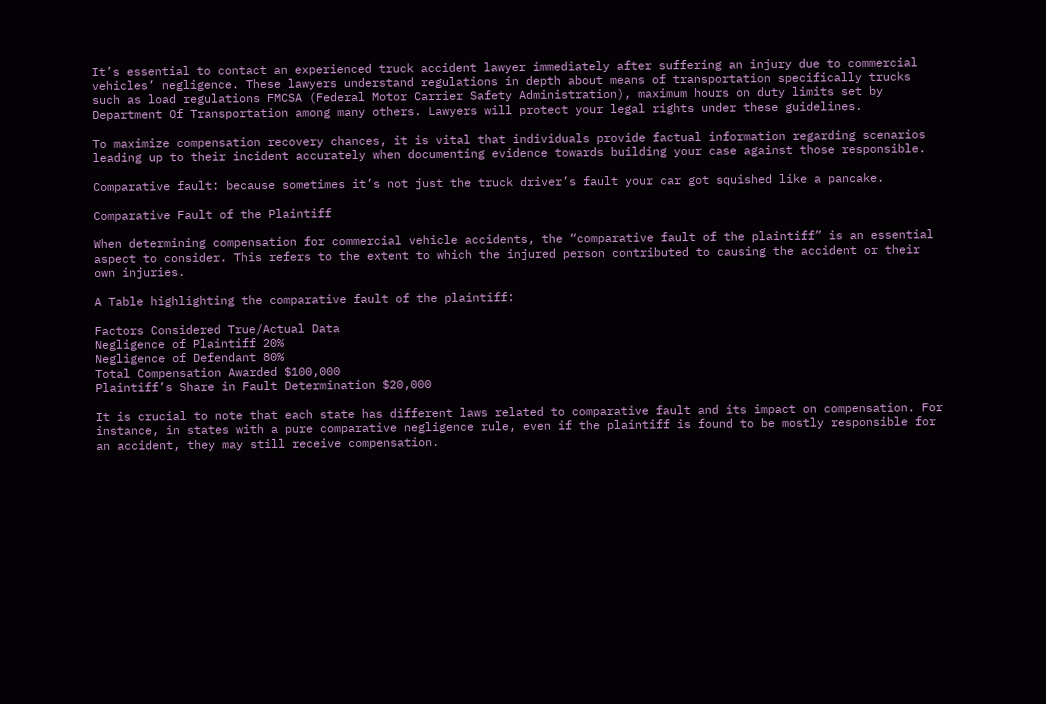It’s essential to contact an experienced truck accident lawyer immediately after suffering an injury due to commercial vehicles’ negligence. These lawyers understand regulations in depth about means of transportation specifically trucks such as load regulations FMCSA (Federal Motor Carrier Safety Administration), maximum hours on duty limits set by Department Of Transportation among many others. Lawyers will protect your legal rights under these guidelines.

To maximize compensation recovery chances, it is vital that individuals provide factual information regarding scenarios leading up to their incident accurately when documenting evidence towards building your case against those responsible.

Comparative fault: because sometimes it’s not just the truck driver’s fault your car got squished like a pancake.

Comparative Fault of the Plaintiff

When determining compensation for commercial vehicle accidents, the “comparative fault of the plaintiff” is an essential aspect to consider. This refers to the extent to which the injured person contributed to causing the accident or their own injuries.

A Table highlighting the comparative fault of the plaintiff:

Factors Considered True/Actual Data
Negligence of Plaintiff 20%
Negligence of Defendant 80%
Total Compensation Awarded $100,000
Plaintiff’s Share in Fault Determination $20,000

It is crucial to note that each state has different laws related to comparative fault and its impact on compensation. For instance, in states with a pure comparative negligence rule, even if the plaintiff is found to be mostly responsible for an accident, they may still receive compensation.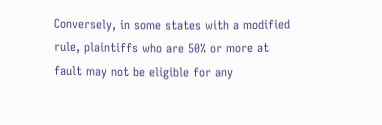Conversely, in some states with a modified rule, plaintiffs who are 50% or more at fault may not be eligible for any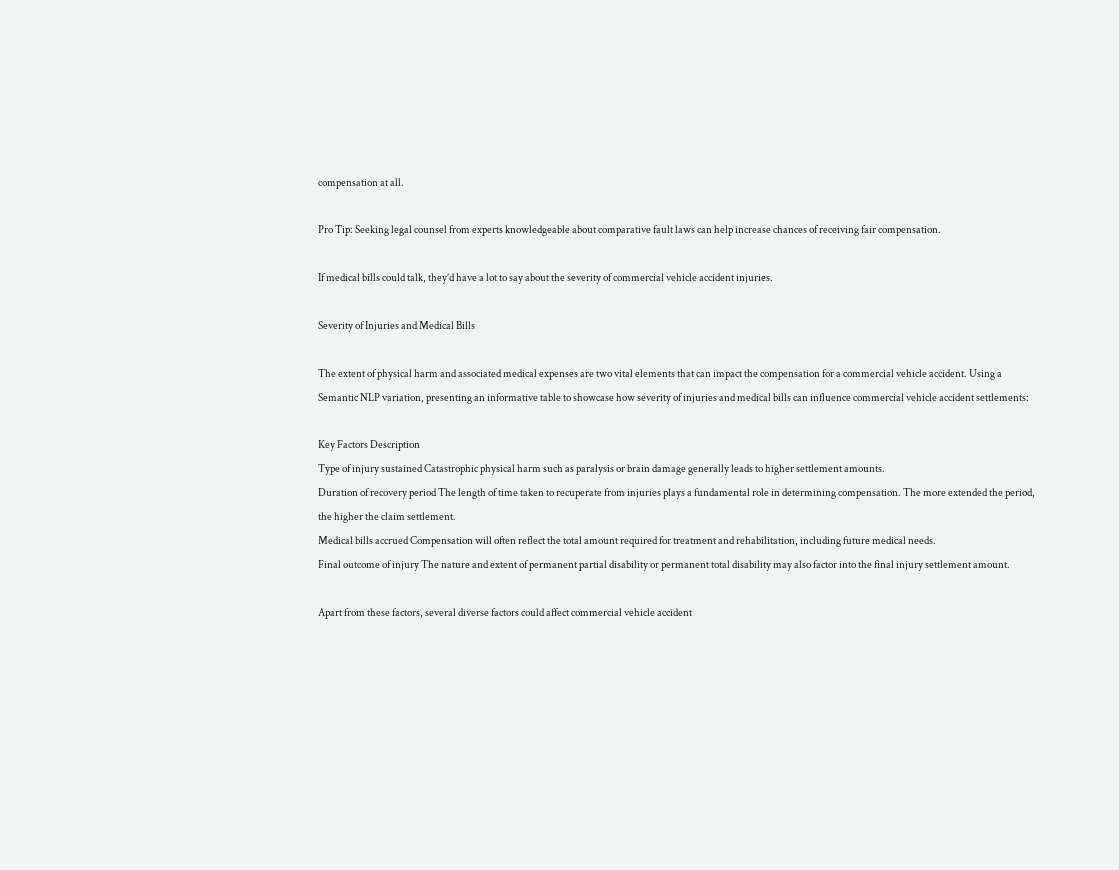compensation at all.

Pro Tip: Seeking legal counsel from experts knowledgeable about comparative fault laws can help increase chances of receiving fair compensation.

If medical bills could talk, they’d have a lot to say about the severity of commercial vehicle accident injuries.

Severity of Injuries and Medical Bills

The extent of physical harm and associated medical expenses are two vital elements that can impact the compensation for a commercial vehicle accident. Using a Semantic NLP variation, presenting an informative table to showcase how severity of injuries and medical bills can influence commercial vehicle accident settlements:

Key Factors Description
Type of injury sustained Catastrophic physical harm such as paralysis or brain damage generally leads to higher settlement amounts.
Duration of recovery period The length of time taken to recuperate from injuries plays a fundamental role in determining compensation. The more extended the period, the higher the claim settlement.
Medical bills accrued Compensation will often reflect the total amount required for treatment and rehabilitation, including future medical needs.
Final outcome of injury The nature and extent of permanent partial disability or permanent total disability may also factor into the final injury settlement amount.

Apart from these factors, several diverse factors could affect commercial vehicle accident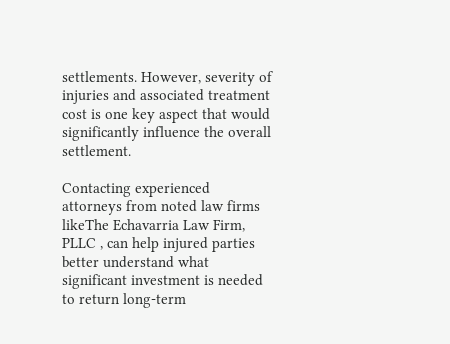settlements. However, severity of injuries and associated treatment cost is one key aspect that would significantly influence the overall settlement.

Contacting experienced attorneys from noted law firms likeThe Echavarria Law Firm, PLLC , can help injured parties better understand what significant investment is needed to return long-term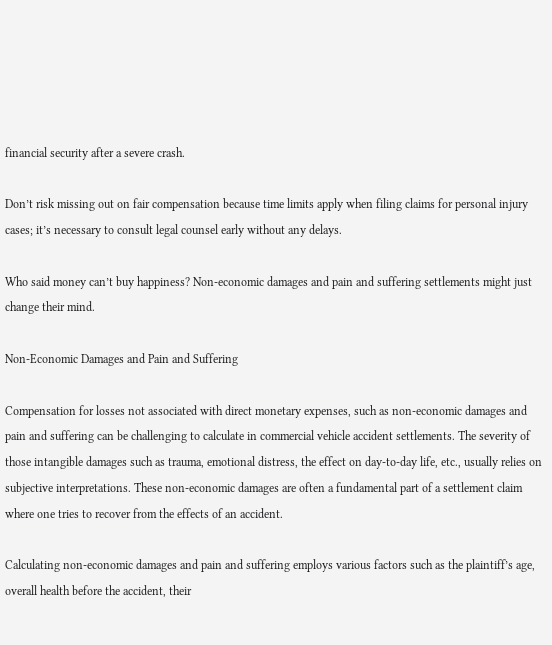financial security after a severe crash.

Don’t risk missing out on fair compensation because time limits apply when filing claims for personal injury cases; it’s necessary to consult legal counsel early without any delays.

Who said money can’t buy happiness? Non-economic damages and pain and suffering settlements might just change their mind.

Non-Economic Damages and Pain and Suffering

Compensation for losses not associated with direct monetary expenses, such as non-economic damages and pain and suffering can be challenging to calculate in commercial vehicle accident settlements. The severity of those intangible damages such as trauma, emotional distress, the effect on day-to-day life, etc., usually relies on subjective interpretations. These non-economic damages are often a fundamental part of a settlement claim where one tries to recover from the effects of an accident.

Calculating non-economic damages and pain and suffering employs various factors such as the plaintiff’s age, overall health before the accident, their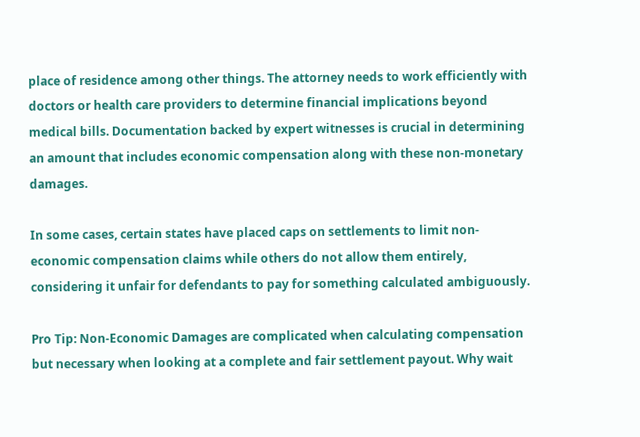place of residence among other things. The attorney needs to work efficiently with doctors or health care providers to determine financial implications beyond medical bills. Documentation backed by expert witnesses is crucial in determining an amount that includes economic compensation along with these non-monetary damages.

In some cases, certain states have placed caps on settlements to limit non-economic compensation claims while others do not allow them entirely, considering it unfair for defendants to pay for something calculated ambiguously.

Pro Tip: Non-Economic Damages are complicated when calculating compensation but necessary when looking at a complete and fair settlement payout. Why wait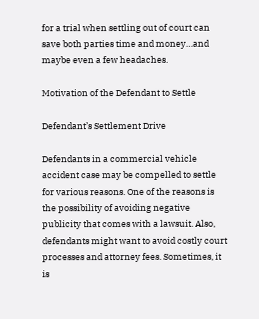for a trial when settling out of court can save both parties time and money…and maybe even a few headaches.

Motivation of the Defendant to Settle

Defendant’s Settlement Drive

Defendants in a commercial vehicle accident case may be compelled to settle for various reasons. One of the reasons is the possibility of avoiding negative publicity that comes with a lawsuit. Also, defendants might want to avoid costly court processes and attorney fees. Sometimes, it is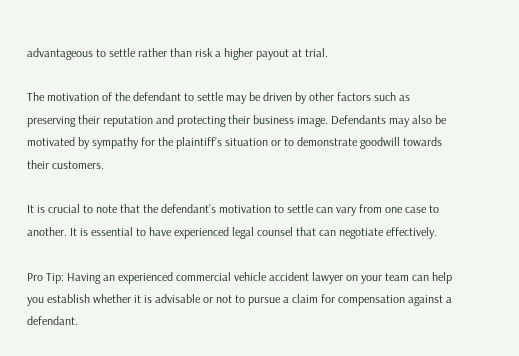advantageous to settle rather than risk a higher payout at trial.

The motivation of the defendant to settle may be driven by other factors such as preserving their reputation and protecting their business image. Defendants may also be motivated by sympathy for the plaintiff’s situation or to demonstrate goodwill towards their customers.

It is crucial to note that the defendant’s motivation to settle can vary from one case to another. It is essential to have experienced legal counsel that can negotiate effectively.

Pro Tip: Having an experienced commercial vehicle accident lawyer on your team can help you establish whether it is advisable or not to pursue a claim for compensation against a defendant.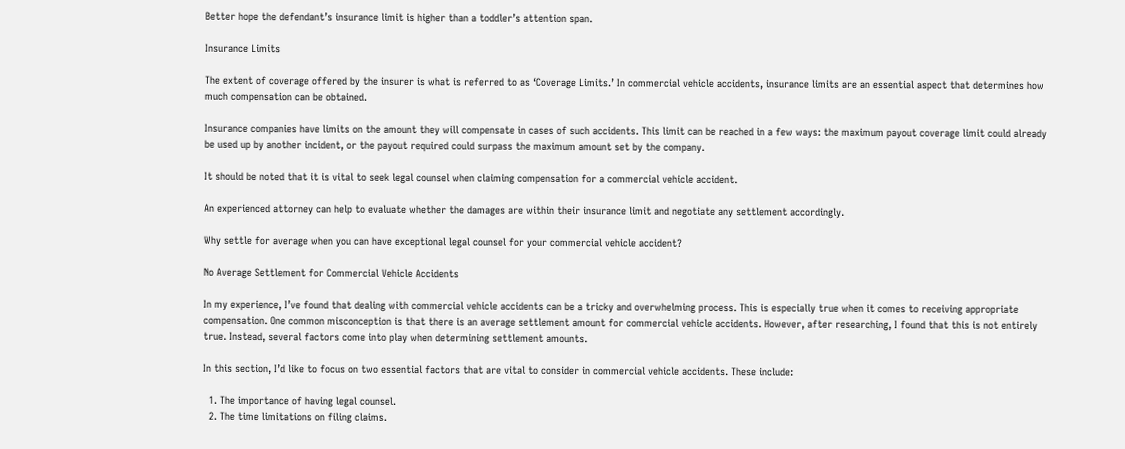Better hope the defendant’s insurance limit is higher than a toddler’s attention span.

Insurance Limits

The extent of coverage offered by the insurer is what is referred to as ‘Coverage Limits.’ In commercial vehicle accidents, insurance limits are an essential aspect that determines how much compensation can be obtained.

Insurance companies have limits on the amount they will compensate in cases of such accidents. This limit can be reached in a few ways: the maximum payout coverage limit could already be used up by another incident, or the payout required could surpass the maximum amount set by the company.

It should be noted that it is vital to seek legal counsel when claiming compensation for a commercial vehicle accident.

An experienced attorney can help to evaluate whether the damages are within their insurance limit and negotiate any settlement accordingly.

Why settle for average when you can have exceptional legal counsel for your commercial vehicle accident?

No Average Settlement for Commercial Vehicle Accidents

In my experience, I’ve found that dealing with commercial vehicle accidents can be a tricky and overwhelming process. This is especially true when it comes to receiving appropriate compensation. One common misconception is that there is an average settlement amount for commercial vehicle accidents. However, after researching, I found that this is not entirely true. Instead, several factors come into play when determining settlement amounts.

In this section, I’d like to focus on two essential factors that are vital to consider in commercial vehicle accidents. These include:

  1. The importance of having legal counsel.
  2. The time limitations on filing claims.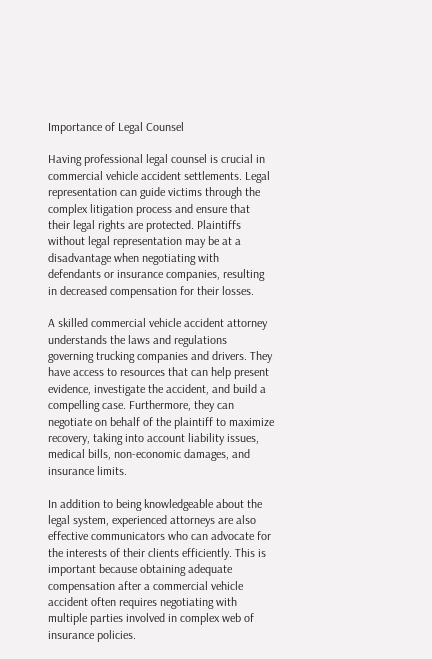Importance of Legal Counsel

Having professional legal counsel is crucial in commercial vehicle accident settlements. Legal representation can guide victims through the complex litigation process and ensure that their legal rights are protected. Plaintiffs without legal representation may be at a disadvantage when negotiating with defendants or insurance companies, resulting in decreased compensation for their losses.

A skilled commercial vehicle accident attorney understands the laws and regulations governing trucking companies and drivers. They have access to resources that can help present evidence, investigate the accident, and build a compelling case. Furthermore, they can negotiate on behalf of the plaintiff to maximize recovery, taking into account liability issues, medical bills, non-economic damages, and insurance limits.

In addition to being knowledgeable about the legal system, experienced attorneys are also effective communicators who can advocate for the interests of their clients efficiently. This is important because obtaining adequate compensation after a commercial vehicle accident often requires negotiating with multiple parties involved in complex web of insurance policies.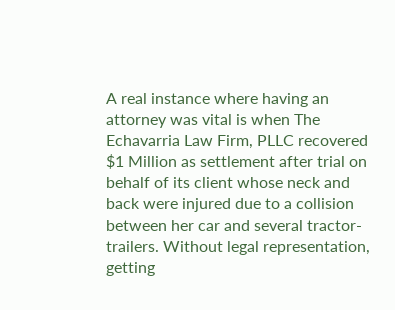A real instance where having an attorney was vital is when The Echavarria Law Firm, PLLC recovered $1 Million as settlement after trial on behalf of its client whose neck and back were injured due to a collision between her car and several tractor-trailers. Without legal representation, getting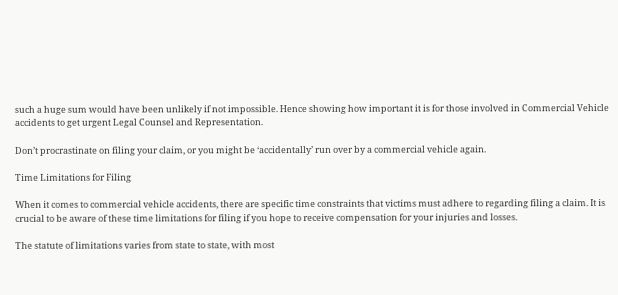such a huge sum would have been unlikely if not impossible. Hence showing how important it is for those involved in Commercial Vehicle accidents to get urgent Legal Counsel and Representation.

Don’t procrastinate on filing your claim, or you might be ‘accidentally’ run over by a commercial vehicle again.

Time Limitations for Filing

When it comes to commercial vehicle accidents, there are specific time constraints that victims must adhere to regarding filing a claim. It is crucial to be aware of these time limitations for filing if you hope to receive compensation for your injuries and losses.

The statute of limitations varies from state to state, with most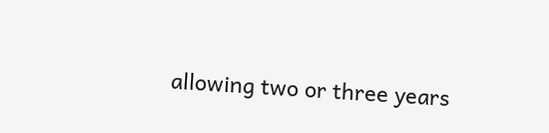allowing two or three years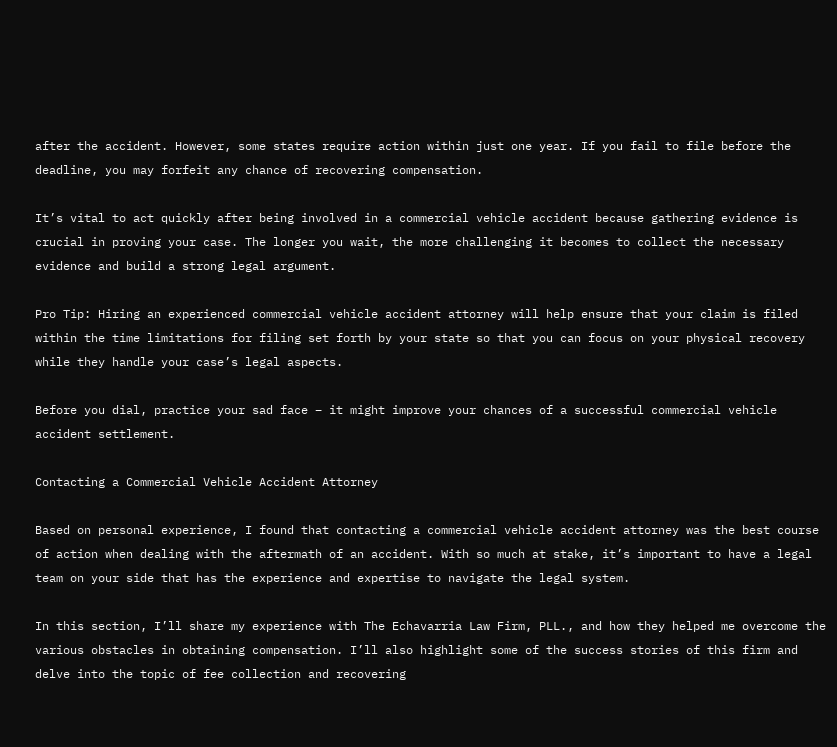after the accident. However, some states require action within just one year. If you fail to file before the deadline, you may forfeit any chance of recovering compensation.

It’s vital to act quickly after being involved in a commercial vehicle accident because gathering evidence is crucial in proving your case. The longer you wait, the more challenging it becomes to collect the necessary evidence and build a strong legal argument.

Pro Tip: Hiring an experienced commercial vehicle accident attorney will help ensure that your claim is filed within the time limitations for filing set forth by your state so that you can focus on your physical recovery while they handle your case’s legal aspects.

Before you dial, practice your sad face – it might improve your chances of a successful commercial vehicle accident settlement.

Contacting a Commercial Vehicle Accident Attorney

Based on personal experience, I found that contacting a commercial vehicle accident attorney was the best course of action when dealing with the aftermath of an accident. With so much at stake, it’s important to have a legal team on your side that has the experience and expertise to navigate the legal system.

In this section, I’ll share my experience with The Echavarria Law Firm, PLL., and how they helped me overcome the various obstacles in obtaining compensation. I’ll also highlight some of the success stories of this firm and delve into the topic of fee collection and recovering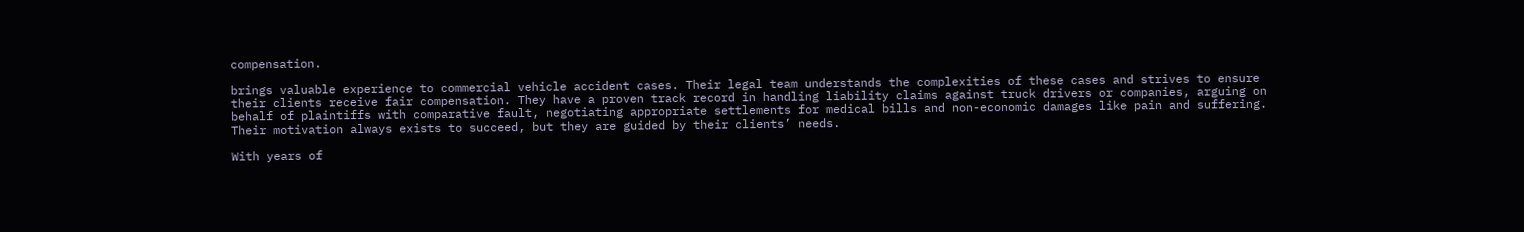compensation.

brings valuable experience to commercial vehicle accident cases. Their legal team understands the complexities of these cases and strives to ensure their clients receive fair compensation. They have a proven track record in handling liability claims against truck drivers or companies, arguing on behalf of plaintiffs with comparative fault, negotiating appropriate settlements for medical bills and non-economic damages like pain and suffering. Their motivation always exists to succeed, but they are guided by their clients’ needs.

With years of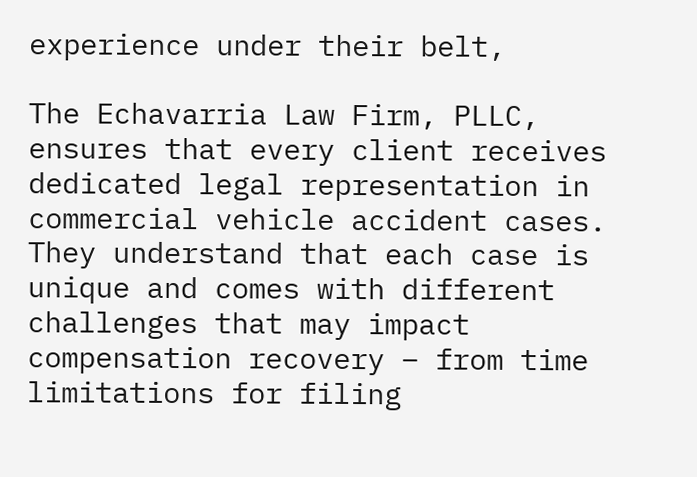experience under their belt,

The Echavarria Law Firm, PLLC, ensures that every client receives dedicated legal representation in commercial vehicle accident cases. They understand that each case is unique and comes with different challenges that may impact compensation recovery – from time limitations for filing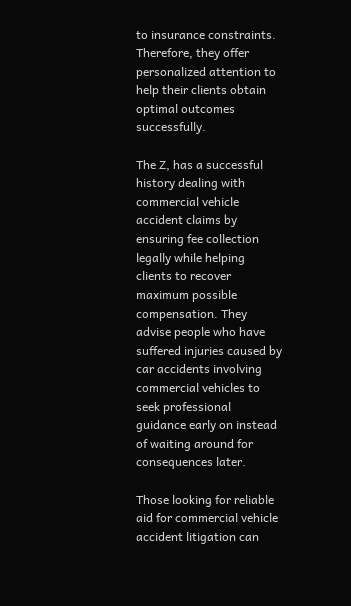to insurance constraints. Therefore, they offer personalized attention to help their clients obtain optimal outcomes successfully.

The Z, has a successful history dealing with commercial vehicle accident claims by ensuring fee collection legally while helping clients to recover maximum possible compensation. They advise people who have suffered injuries caused by car accidents involving commercial vehicles to seek professional guidance early on instead of waiting around for consequences later.

Those looking for reliable aid for commercial vehicle accident litigation can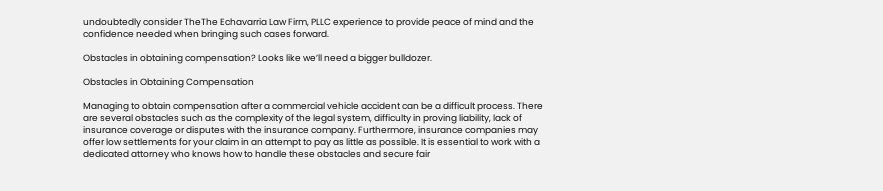undoubtedly consider TheThe Echavarria Law Firm, PLLC experience to provide peace of mind and the confidence needed when bringing such cases forward.

Obstacles in obtaining compensation? Looks like we’ll need a bigger bulldozer.

Obstacles in Obtaining Compensation

Managing to obtain compensation after a commercial vehicle accident can be a difficult process. There are several obstacles such as the complexity of the legal system, difficulty in proving liability, lack of insurance coverage or disputes with the insurance company. Furthermore, insurance companies may offer low settlements for your claim in an attempt to pay as little as possible. It is essential to work with a dedicated attorney who knows how to handle these obstacles and secure fair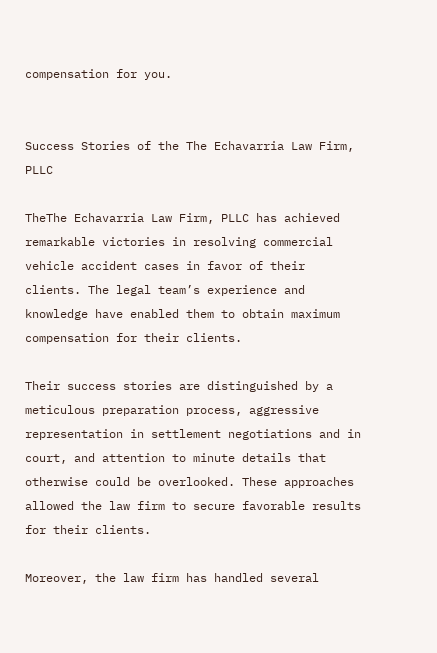compensation for you.


Success Stories of the The Echavarria Law Firm, PLLC

TheThe Echavarria Law Firm, PLLC has achieved remarkable victories in resolving commercial vehicle accident cases in favor of their clients. The legal team’s experience and knowledge have enabled them to obtain maximum compensation for their clients.

Their success stories are distinguished by a meticulous preparation process, aggressive representation in settlement negotiations and in court, and attention to minute details that otherwise could be overlooked. These approaches allowed the law firm to secure favorable results for their clients.

Moreover, the law firm has handled several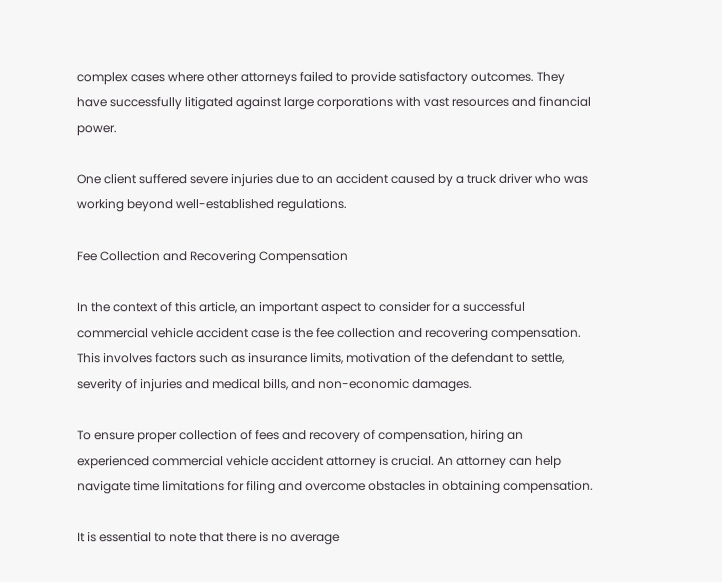complex cases where other attorneys failed to provide satisfactory outcomes. They have successfully litigated against large corporations with vast resources and financial power.

One client suffered severe injuries due to an accident caused by a truck driver who was working beyond well-established regulations.

Fee Collection and Recovering Compensation

In the context of this article, an important aspect to consider for a successful commercial vehicle accident case is the fee collection and recovering compensation. This involves factors such as insurance limits, motivation of the defendant to settle, severity of injuries and medical bills, and non-economic damages.

To ensure proper collection of fees and recovery of compensation, hiring an experienced commercial vehicle accident attorney is crucial. An attorney can help navigate time limitations for filing and overcome obstacles in obtaining compensation.

It is essential to note that there is no average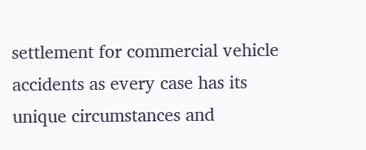settlement for commercial vehicle accidents as every case has its unique circumstances and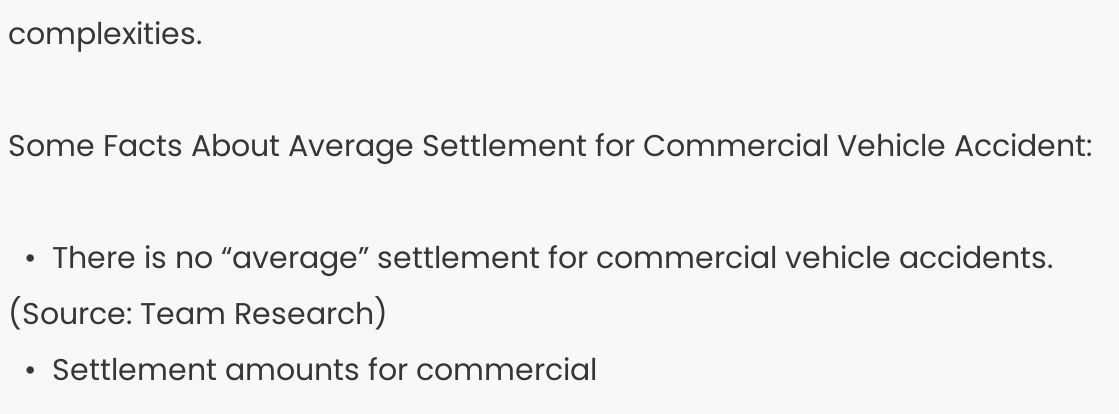complexities.

Some Facts About Average Settlement for Commercial Vehicle Accident:

  •  There is no “average” settlement for commercial vehicle accidents. (Source: Team Research)
  •  Settlement amounts for commercial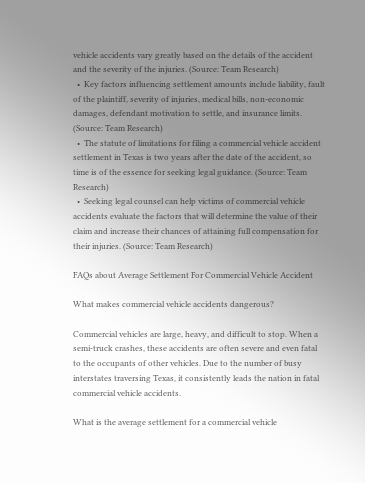vehicle accidents vary greatly based on the details of the accident and the severity of the injuries. (Source: Team Research)
  •  Key factors influencing settlement amounts include liability, fault of the plaintiff, severity of injuries, medical bills, non-economic damages, defendant motivation to settle, and insurance limits. (Source: Team Research)
  •  The statute of limitations for filing a commercial vehicle accident settlement in Texas is two years after the date of the accident, so time is of the essence for seeking legal guidance. (Source: Team Research)
  •  Seeking legal counsel can help victims of commercial vehicle accidents evaluate the factors that will determine the value of their claim and increase their chances of attaining full compensation for their injuries. (Source: Team Research)

FAQs about Average Settlement For Commercial Vehicle Accident

What makes commercial vehicle accidents dangerous?

Commercial vehicles are large, heavy, and difficult to stop. When a semi-truck crashes, these accidents are often severe and even fatal to the occupants of other vehicles. Due to the number of busy interstates traversing Texas, it consistently leads the nation in fatal commercial vehicle accidents.

What is the average settlement for a commercial vehicle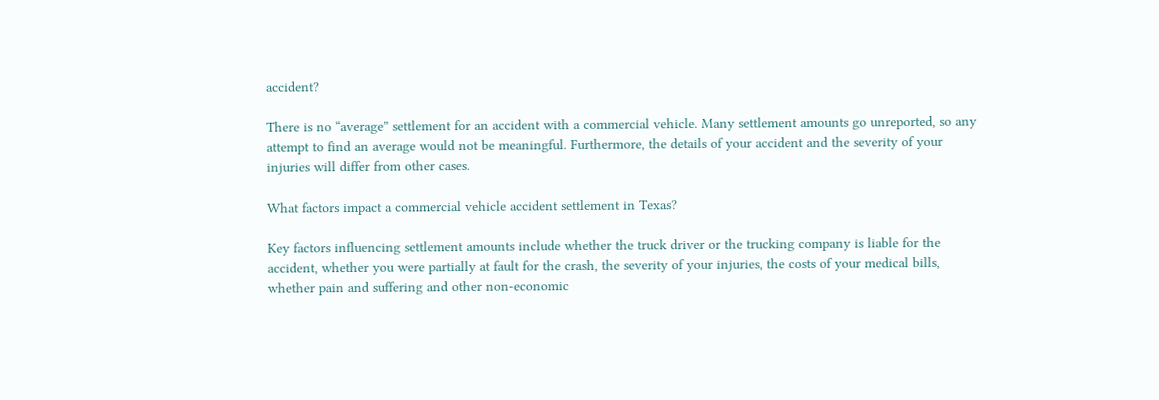accident?

There is no “average” settlement for an accident with a commercial vehicle. Many settlement amounts go unreported, so any attempt to find an average would not be meaningful. Furthermore, the details of your accident and the severity of your injuries will differ from other cases.

What factors impact a commercial vehicle accident settlement in Texas?

Key factors influencing settlement amounts include whether the truck driver or the trucking company is liable for the accident, whether you were partially at fault for the crash, the severity of your injuries, the costs of your medical bills, whether pain and suffering and other non-economic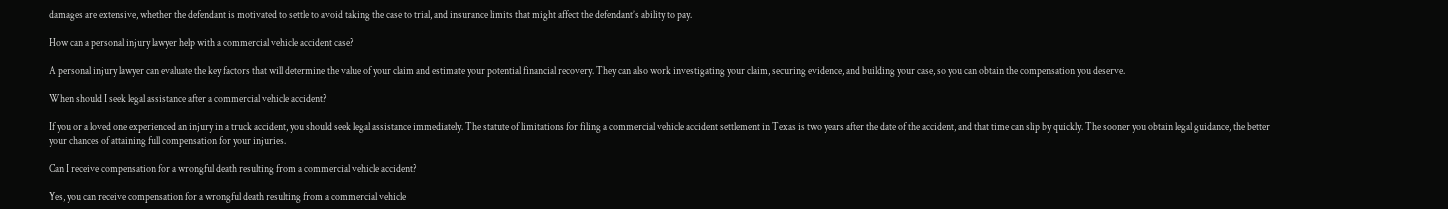damages are extensive, whether the defendant is motivated to settle to avoid taking the case to trial, and insurance limits that might affect the defendant’s ability to pay.

How can a personal injury lawyer help with a commercial vehicle accident case?

A personal injury lawyer can evaluate the key factors that will determine the value of your claim and estimate your potential financial recovery. They can also work investigating your claim, securing evidence, and building your case, so you can obtain the compensation you deserve.

When should I seek legal assistance after a commercial vehicle accident?

If you or a loved one experienced an injury in a truck accident, you should seek legal assistance immediately. The statute of limitations for filing a commercial vehicle accident settlement in Texas is two years after the date of the accident, and that time can slip by quickly. The sooner you obtain legal guidance, the better your chances of attaining full compensation for your injuries.

Can I receive compensation for a wrongful death resulting from a commercial vehicle accident?

Yes, you can receive compensation for a wrongful death resulting from a commercial vehicle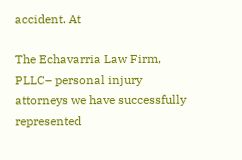accident. At

The Echavarria Law Firm, PLLC– personal injury attorneys we have successfully represented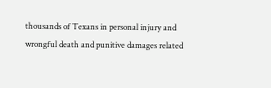thousands of Texans in personal injury and wrongful death and punitive damages related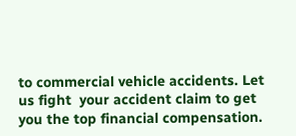to commercial vehicle accidents. Let us fight  your accident claim to get you the top financial compensation.